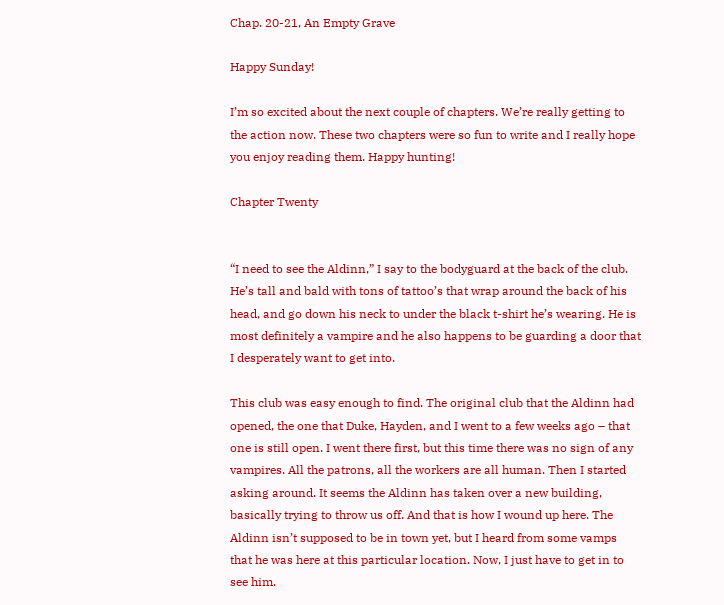Chap. 20-21, An Empty Grave

Happy Sunday!

I’m so excited about the next couple of chapters. We’re really getting to the action now. These two chapters were so fun to write and I really hope you enjoy reading them. Happy hunting!

Chapter Twenty


“I need to see the Aldinn,” I say to the bodyguard at the back of the club. He’s tall and bald with tons of tattoo’s that wrap around the back of his head, and go down his neck to under the black t-shirt he’s wearing. He is most definitely a vampire and he also happens to be guarding a door that I desperately want to get into.

This club was easy enough to find. The original club that the Aldinn had opened, the one that Duke, Hayden, and I went to a few weeks ago – that one is still open. I went there first, but this time there was no sign of any vampires. All the patrons, all the workers are all human. Then I started asking around. It seems the Aldinn has taken over a new building, basically trying to throw us off. And that is how I wound up here. The Aldinn isn’t supposed to be in town yet, but I heard from some vamps that he was here at this particular location. Now, I just have to get in to see him.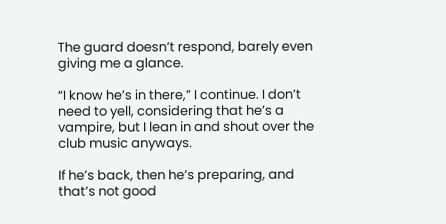The guard doesn’t respond, barely even giving me a glance.

“I know he’s in there,” I continue. I don’t need to yell, considering that he’s a vampire, but I lean in and shout over the club music anyways.

If he’s back, then he’s preparing, and that’s not good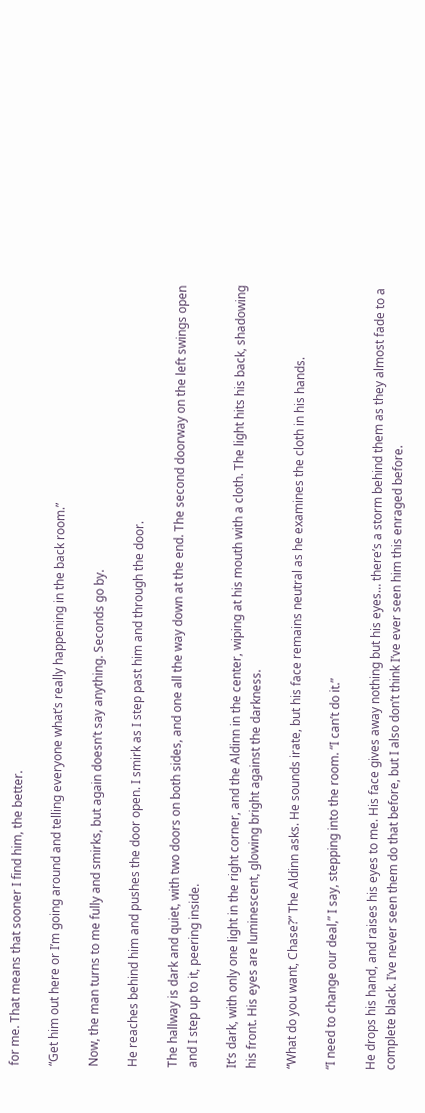for me. That means that sooner I find him, the better.

“Get him out here or I’m going around and telling everyone what’s really happening in the back room.”

Now, the man turns to me fully and smirks, but again doesn’t say anything. Seconds go by.

He reaches behind him and pushes the door open. I smirk as I step past him and through the door.

The hallway is dark and quiet, with two doors on both sides, and one all the way down at the end. The second doorway on the left swings open and I step up to it, peering inside.

It’s dark, with only one light in the right corner, and the Aldinn in the center, wiping at his mouth with a cloth. The light hits his back, shadowing his front. His eyes are luminescent, glowing bright against the darkness.

“What do you want, Chase?” The Aldinn asks. He sounds irate, but his face remains neutral as he examines the cloth in his hands.

“I need to change our deal,” I say, stepping into the room. “I can’t do it.”

He drops his hand, and raises his eyes to me. His face gives away nothing but his eyes… there’s a storm behind them as they almost fade to a complete black. I’ve never seen them do that before, but I also don’t think I’ve ever seen him this enraged before.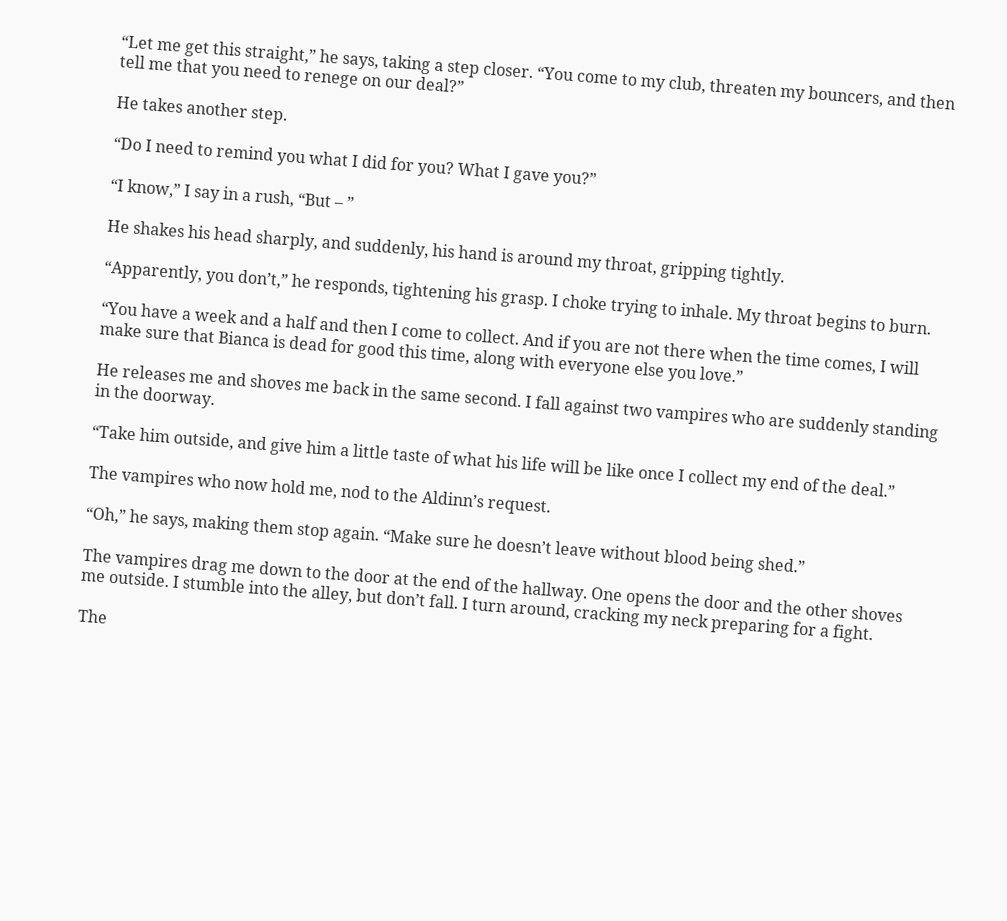“Let me get this straight,” he says, taking a step closer. “You come to my club, threaten my bouncers, and then tell me that you need to renege on our deal?”

He takes another step.

“Do I need to remind you what I did for you? What I gave you?”

“I know,” I say in a rush, “But – ”

He shakes his head sharply, and suddenly, his hand is around my throat, gripping tightly.

“Apparently, you don’t,” he responds, tightening his grasp. I choke trying to inhale. My throat begins to burn.

“You have a week and a half and then I come to collect. And if you are not there when the time comes, I will make sure that Bianca is dead for good this time, along with everyone else you love.”

He releases me and shoves me back in the same second. I fall against two vampires who are suddenly standing in the doorway.

“Take him outside, and give him a little taste of what his life will be like once I collect my end of the deal.”

The vampires who now hold me, nod to the Aldinn’s request.

“Oh,” he says, making them stop again. “Make sure he doesn’t leave without blood being shed.”

The vampires drag me down to the door at the end of the hallway. One opens the door and the other shoves me outside. I stumble into the alley, but don’t fall. I turn around, cracking my neck preparing for a fight.

The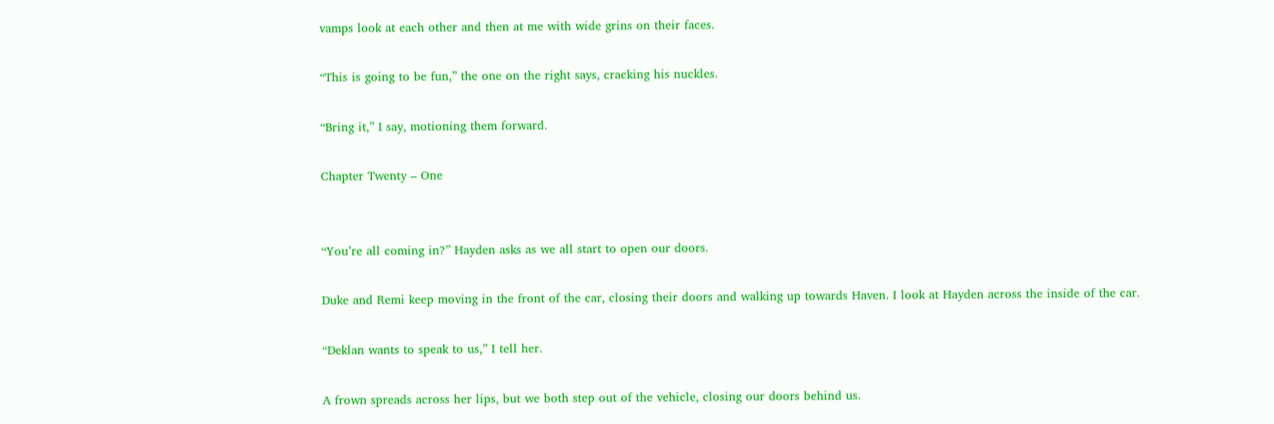vamps look at each other and then at me with wide grins on their faces.

“This is going to be fun,” the one on the right says, cracking his nuckles.

“Bring it,” I say, motioning them forward.

Chapter Twenty – One


“You’re all coming in?” Hayden asks as we all start to open our doors.

Duke and Remi keep moving in the front of the car, closing their doors and walking up towards Haven. I look at Hayden across the inside of the car.

“Deklan wants to speak to us,” I tell her.

A frown spreads across her lips, but we both step out of the vehicle, closing our doors behind us.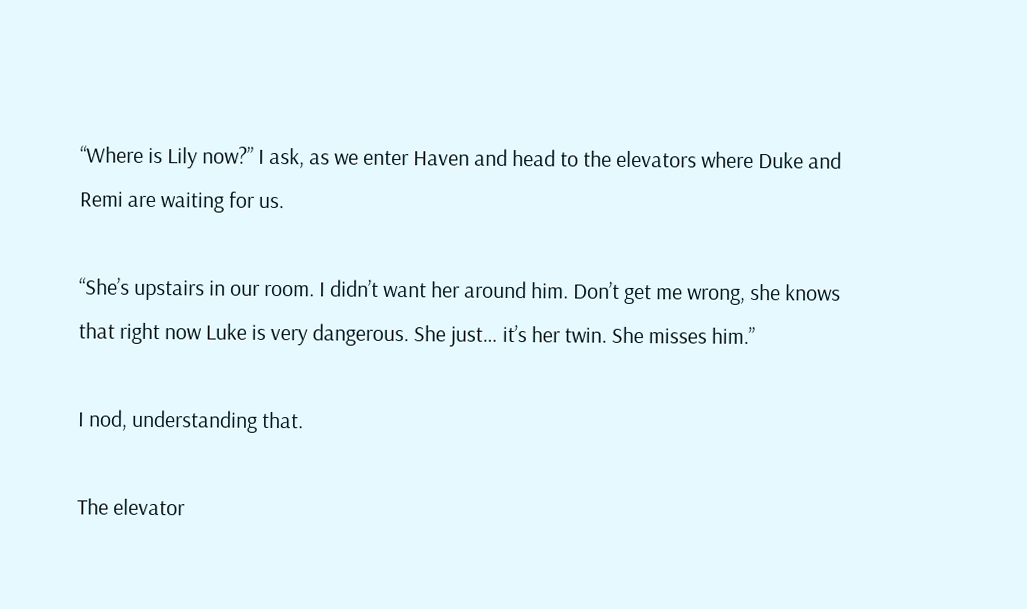“Where is Lily now?” I ask, as we enter Haven and head to the elevators where Duke and Remi are waiting for us.

“She’s upstairs in our room. I didn’t want her around him. Don’t get me wrong, she knows that right now Luke is very dangerous. She just… it’s her twin. She misses him.”

I nod, understanding that.

The elevator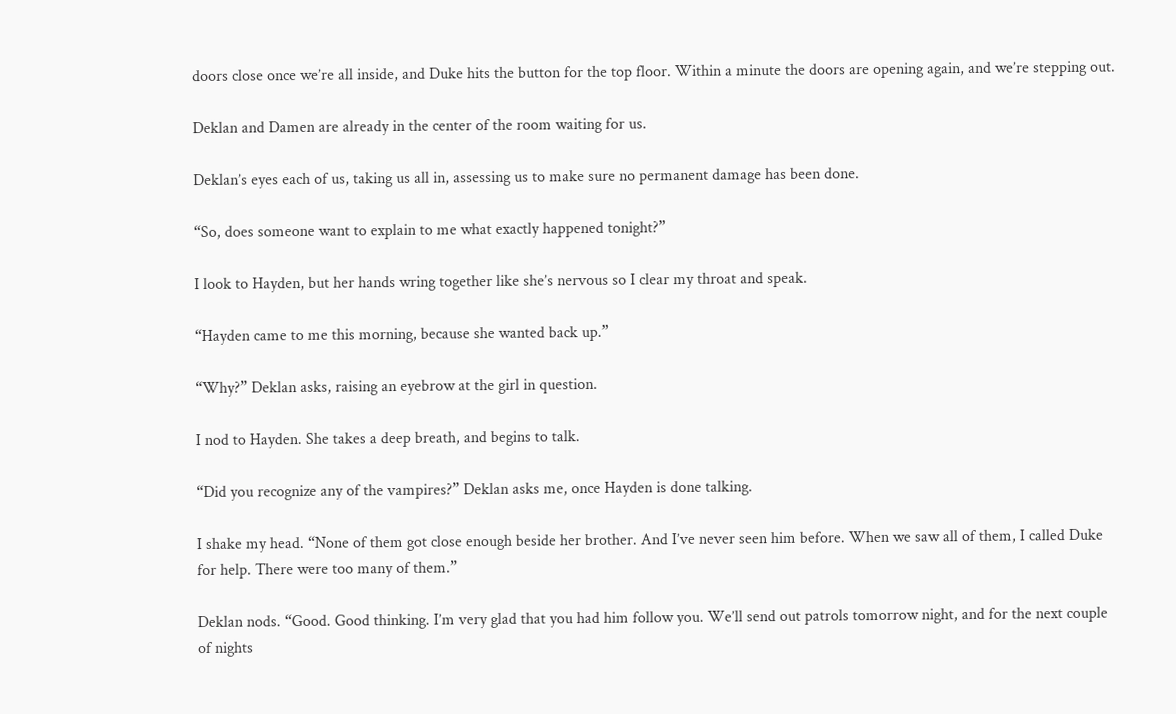doors close once we’re all inside, and Duke hits the button for the top floor. Within a minute the doors are opening again, and we’re stepping out.

Deklan and Damen are already in the center of the room waiting for us.

Deklan’s eyes each of us, taking us all in, assessing us to make sure no permanent damage has been done.

“So, does someone want to explain to me what exactly happened tonight?”

I look to Hayden, but her hands wring together like she’s nervous so I clear my throat and speak.

“Hayden came to me this morning, because she wanted back up.”

“Why?” Deklan asks, raising an eyebrow at the girl in question.

I nod to Hayden. She takes a deep breath, and begins to talk.

“Did you recognize any of the vampires?” Deklan asks me, once Hayden is done talking.

I shake my head. “None of them got close enough beside her brother. And I’ve never seen him before. When we saw all of them, I called Duke for help. There were too many of them.”

Deklan nods. “Good. Good thinking. I’m very glad that you had him follow you. We’ll send out patrols tomorrow night, and for the next couple of nights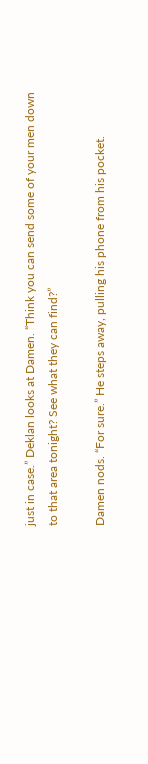just in case.” Deklan looks at Damen. “Think you can send some of your men down to that area tonight? See what they can find?”

Damen nods. “For sure.” He steps away, pulling his phone from his pocket.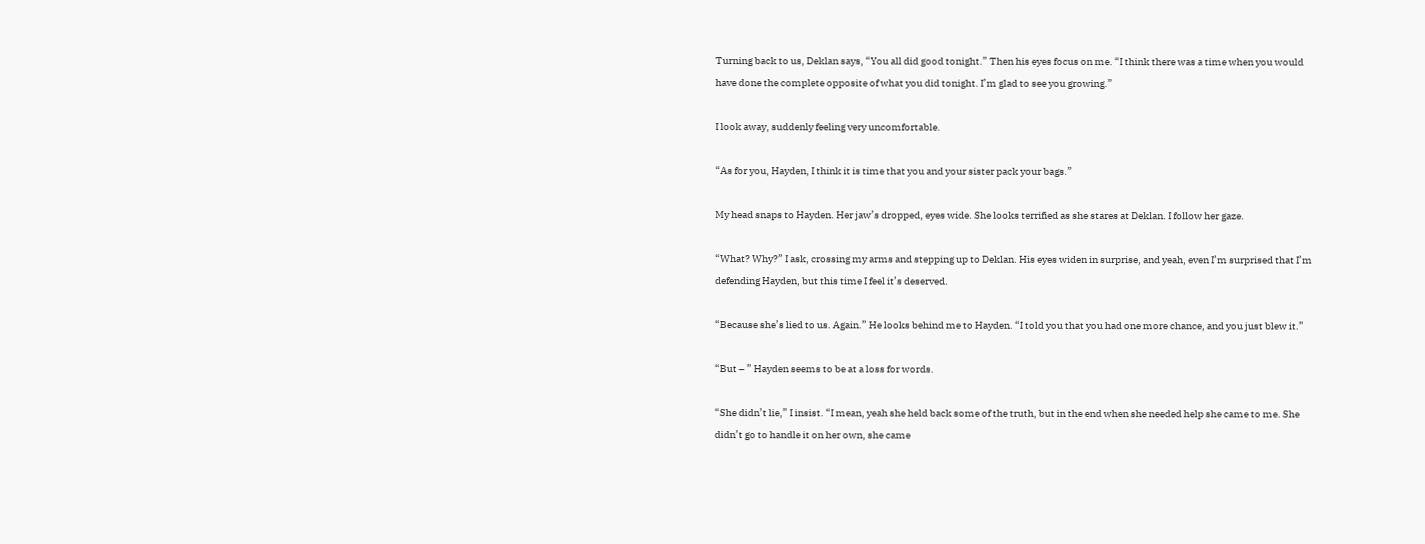Turning back to us, Deklan says, “You all did good tonight.” Then his eyes focus on me. “I think there was a time when you would have done the complete opposite of what you did tonight. I’m glad to see you growing.”

I look away, suddenly feeling very uncomfortable.

“As for you, Hayden, I think it is time that you and your sister pack your bags.”

My head snaps to Hayden. Her jaw’s dropped, eyes wide. She looks terrified as she stares at Deklan. I follow her gaze.

“What? Why?” I ask, crossing my arms and stepping up to Deklan. His eyes widen in surprise, and yeah, even I’m surprised that I’m defending Hayden, but this time I feel it’s deserved.

“Because she’s lied to us. Again.” He looks behind me to Hayden. “I told you that you had one more chance, and you just blew it.”

“But – ” Hayden seems to be at a loss for words.

“She didn’t lie,” I insist. “I mean, yeah she held back some of the truth, but in the end when she needed help she came to me. She didn’t go to handle it on her own, she came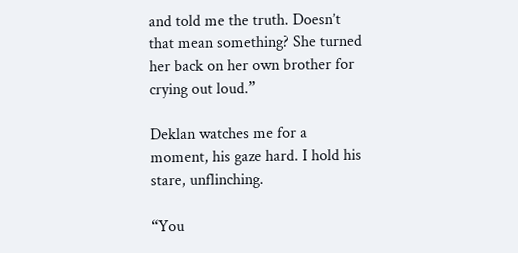and told me the truth. Doesn’t that mean something? She turned her back on her own brother for crying out loud.”

Deklan watches me for a moment, his gaze hard. I hold his stare, unflinching.

“You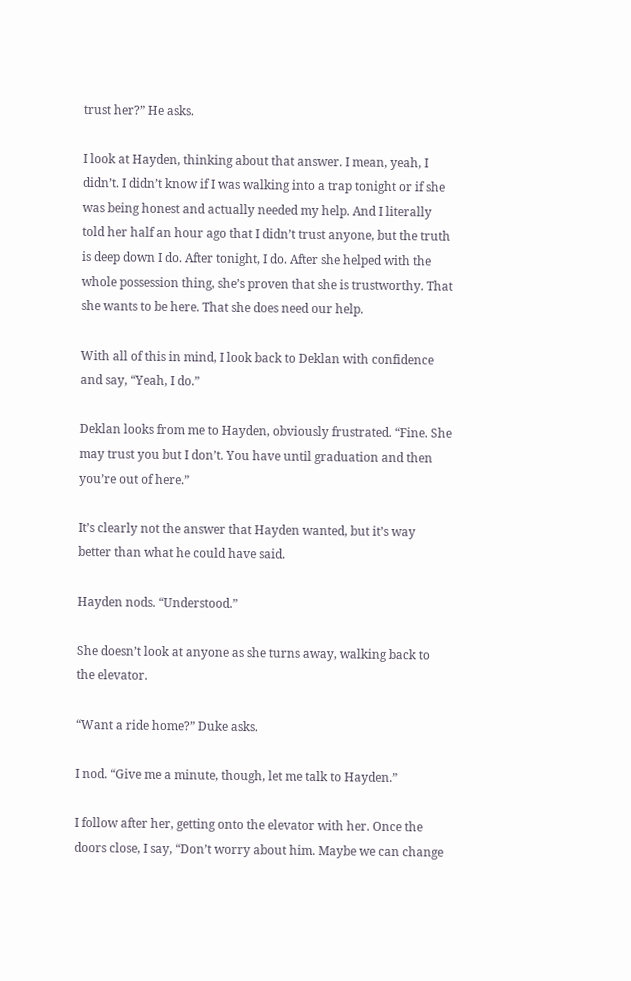trust her?” He asks.

I look at Hayden, thinking about that answer. I mean, yeah, I didn’t. I didn’t know if I was walking into a trap tonight or if she was being honest and actually needed my help. And I literally told her half an hour ago that I didn’t trust anyone, but the truth is deep down I do. After tonight, I do. After she helped with the whole possession thing, she’s proven that she is trustworthy. That she wants to be here. That she does need our help.

With all of this in mind, I look back to Deklan with confidence and say, “Yeah, I do.”

Deklan looks from me to Hayden, obviously frustrated. “Fine. She may trust you but I don’t. You have until graduation and then you’re out of here.”

It’s clearly not the answer that Hayden wanted, but it’s way better than what he could have said.

Hayden nods. “Understood.”

She doesn’t look at anyone as she turns away, walking back to the elevator.

“Want a ride home?” Duke asks.

I nod. “Give me a minute, though, let me talk to Hayden.”

I follow after her, getting onto the elevator with her. Once the doors close, I say, “Don’t worry about him. Maybe we can change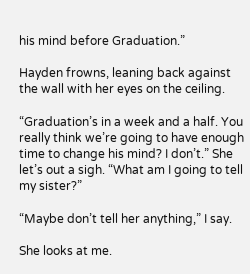his mind before Graduation.”

Hayden frowns, leaning back against the wall with her eyes on the ceiling.

“Graduation’s in a week and a half. You really think we’re going to have enough time to change his mind? I don’t.” She let’s out a sigh. “What am I going to tell my sister?”

“Maybe don’t tell her anything,” I say.

She looks at me.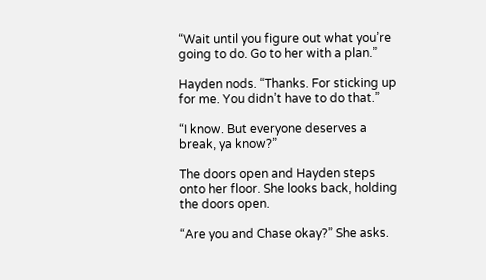“Wait until you figure out what you’re going to do. Go to her with a plan.”

Hayden nods. “Thanks. For sticking up for me. You didn’t have to do that.”

“I know. But everyone deserves a break, ya know?”

The doors open and Hayden steps onto her floor. She looks back, holding the doors open.

“Are you and Chase okay?” She asks.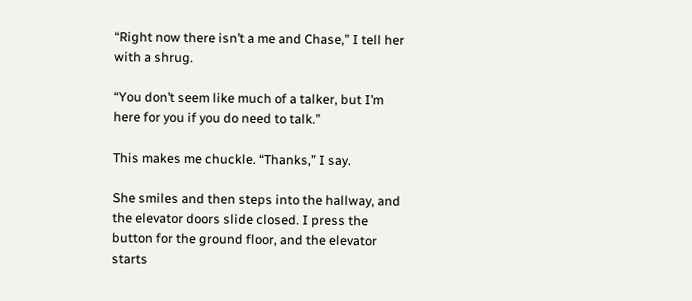“Right now there isn’t a me and Chase,” I tell her with a shrug.

“You don’t seem like much of a talker, but I’m here for you if you do need to talk.”

This makes me chuckle. “Thanks,” I say.

She smiles and then steps into the hallway, and the elevator doors slide closed. I press the button for the ground floor, and the elevator starts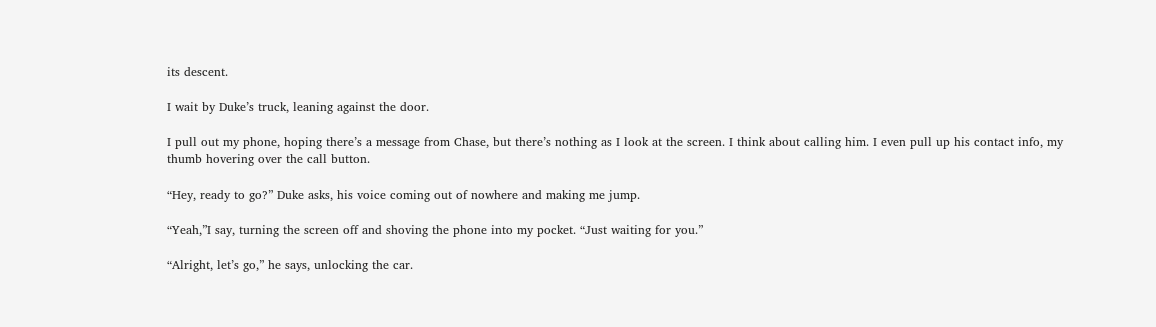its descent.

I wait by Duke’s truck, leaning against the door.

I pull out my phone, hoping there’s a message from Chase, but there’s nothing as I look at the screen. I think about calling him. I even pull up his contact info, my thumb hovering over the call button.

“Hey, ready to go?” Duke asks, his voice coming out of nowhere and making me jump.

“Yeah,”I say, turning the screen off and shoving the phone into my pocket. “Just waiting for you.”

“Alright, let’s go,” he says, unlocking the car.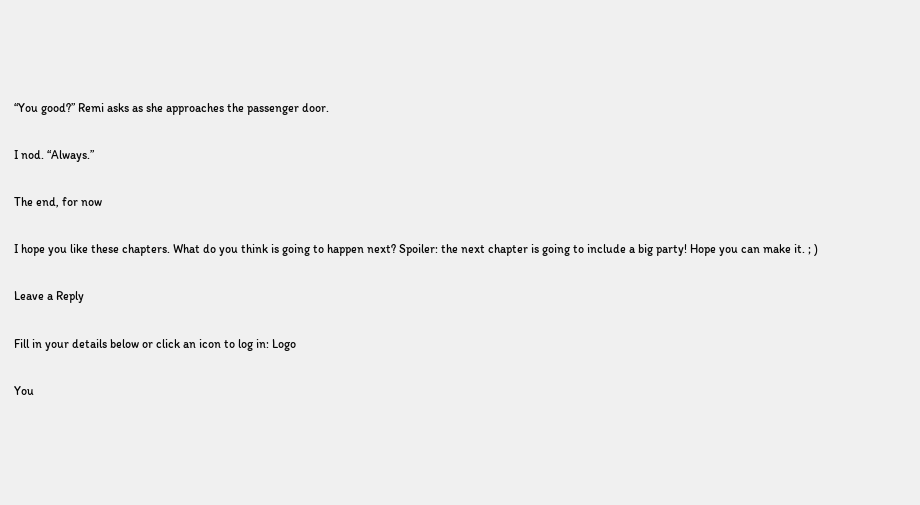“You good?” Remi asks as she approaches the passenger door.

I nod. “Always.”

The end, for now

I hope you like these chapters. What do you think is going to happen next? Spoiler: the next chapter is going to include a big party! Hope you can make it. ; )

Leave a Reply

Fill in your details below or click an icon to log in: Logo

You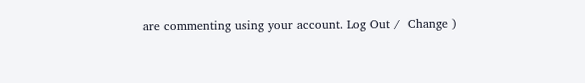are commenting using your account. Log Out /  Change )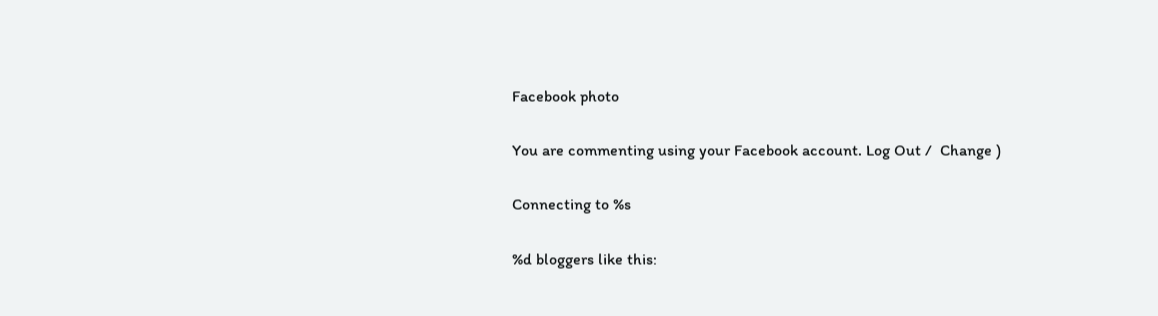Facebook photo

You are commenting using your Facebook account. Log Out /  Change )

Connecting to %s

%d bloggers like this: